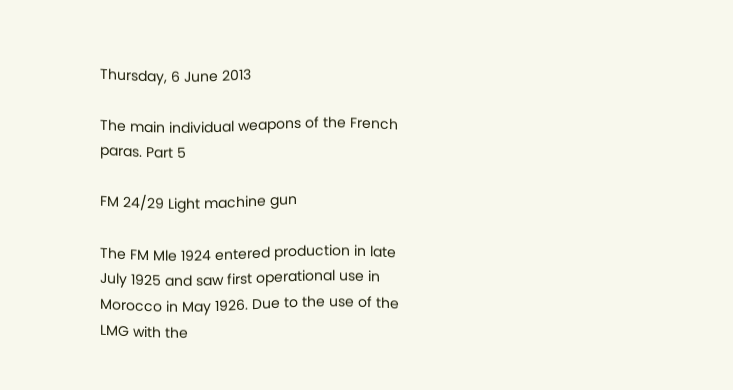Thursday, 6 June 2013

The main individual weapons of the French paras. Part 5

FM 24/29 Light machine gun

The FM Mle 1924 entered production in late July 1925 and saw first operational use in Morocco in May 1926. Due to the use of the LMG with the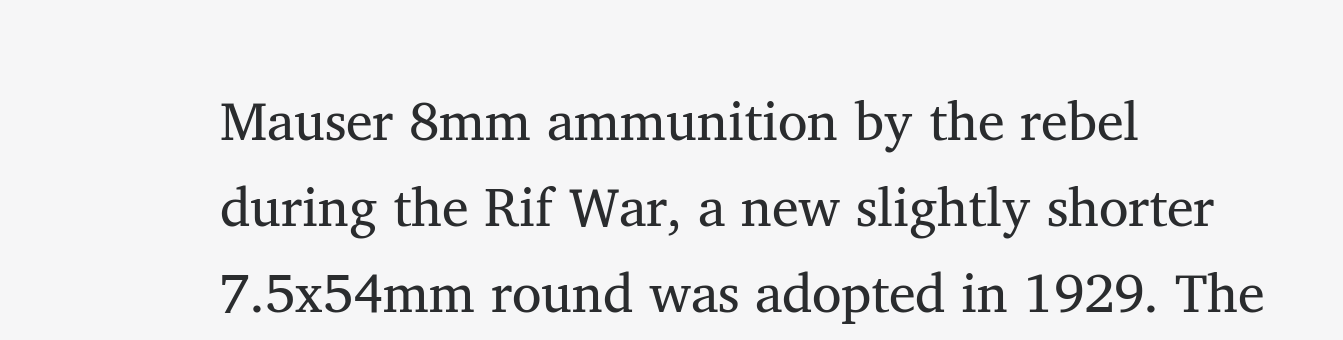Mauser 8mm ammunition by the rebel during the Rif War, a new slightly shorter 7.5x54mm round was adopted in 1929. The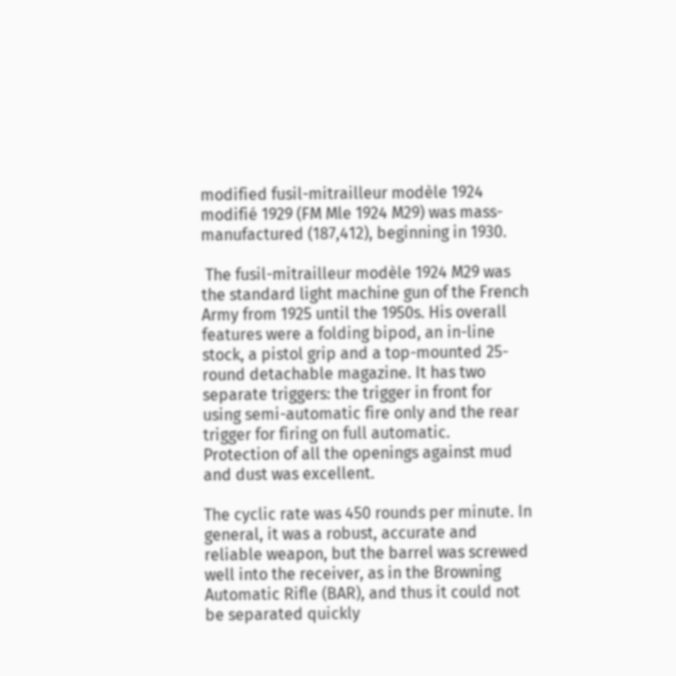modified fusil-mitrailleur modèle 1924 modifié 1929 (FM Mle 1924 M29) was mass-manufactured (187,412), beginning in 1930.

 The fusil-mitrailleur modèle 1924 M29 was the standard light machine gun of the French Army from 1925 until the 1950s. His overall features were a folding bipod, an in-line stock, a pistol grip and a top-mounted 25-round detachable magazine. It has two separate triggers: the trigger in front for using semi-automatic fire only and the rear trigger for firing on full automatic.  Protection of all the openings against mud and dust was excellent.

The cyclic rate was 450 rounds per minute. In general, it was a robust, accurate and reliable weapon, but the barrel was screwed well into the receiver, as in the Browning Automatic Rifle (BAR), and thus it could not be separated quickly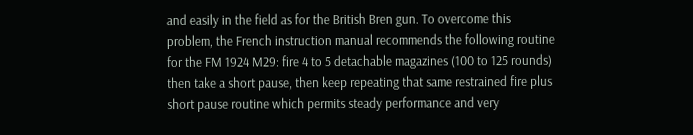and easily in the field as for the British Bren gun. To overcome this problem, the French instruction manual recommends the following routine for the FM 1924 M29: fire 4 to 5 detachable magazines (100 to 125 rounds) then take a short pause, then keep repeating that same restrained fire plus short pause routine which permits steady performance and very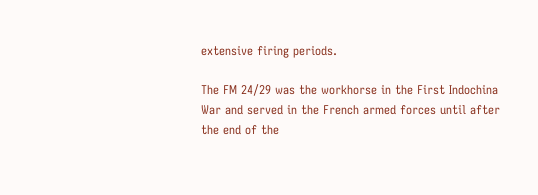extensive firing periods.

The FM 24/29 was the workhorse in the First Indochina War and served in the French armed forces until after the end of the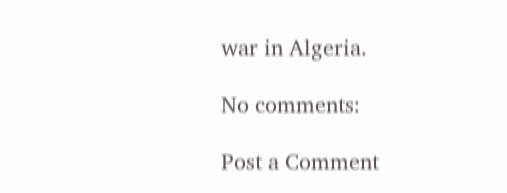war in Algeria.

No comments:

Post a Comment